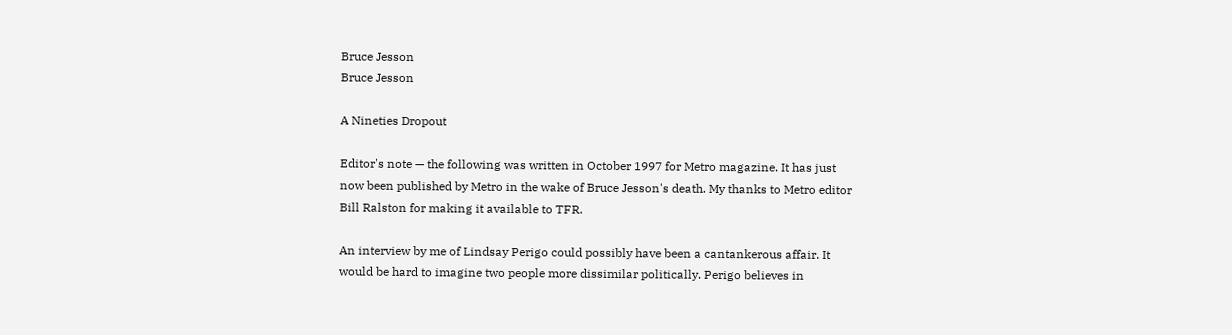Bruce Jesson
Bruce Jesson

A Nineties Dropout

Editor's note — the following was written in October 1997 for Metro magazine. It has just now been published by Metro in the wake of Bruce Jesson's death. My thanks to Metro editor Bill Ralston for making it available to TFR.

An interview by me of Lindsay Perigo could possibly have been a cantankerous affair. It would be hard to imagine two people more dissimilar politically. Perigo believes in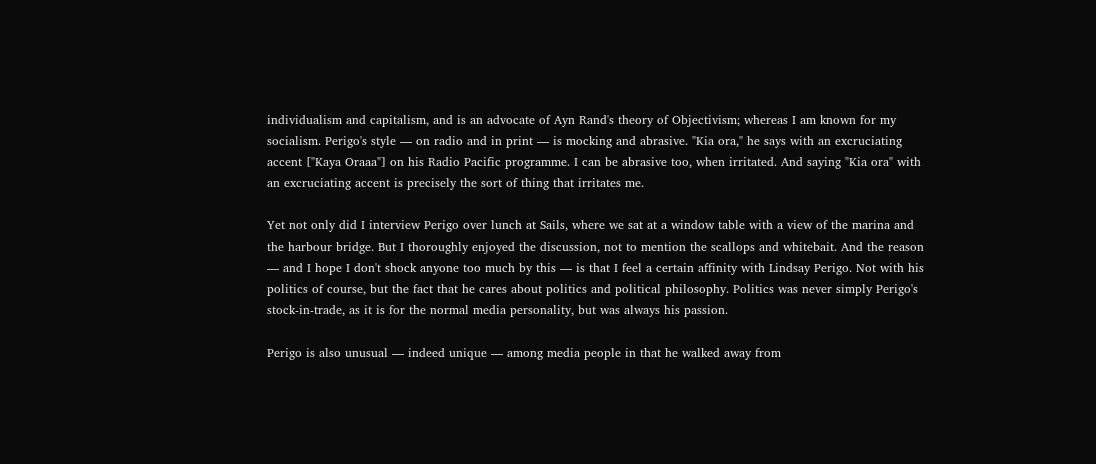individualism and capitalism, and is an advocate of Ayn Rand's theory of Objectivism; whereas I am known for my socialism. Perigo's style — on radio and in print — is mocking and abrasive. "Kia ora," he says with an excruciating accent ["Kaya Oraaa"] on his Radio Pacific programme. I can be abrasive too, when irritated. And saying "Kia ora" with an excruciating accent is precisely the sort of thing that irritates me.

Yet not only did I interview Perigo over lunch at Sails, where we sat at a window table with a view of the marina and the harbour bridge. But I thoroughly enjoyed the discussion, not to mention the scallops and whitebait. And the reason — and I hope I don't shock anyone too much by this — is that I feel a certain affinity with Lindsay Perigo. Not with his politics of course, but the fact that he cares about politics and political philosophy. Politics was never simply Perigo's stock-in-trade, as it is for the normal media personality, but was always his passion.

Perigo is also unusual — indeed unique — among media people in that he walked away from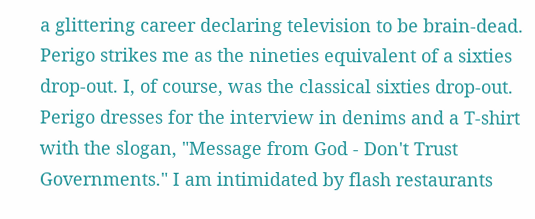a glittering career declaring television to be brain-dead. Perigo strikes me as the nineties equivalent of a sixties drop-out. I, of course, was the classical sixties drop-out. Perigo dresses for the interview in denims and a T-shirt with the slogan, "Message from God - Don't Trust Governments." I am intimidated by flash restaurants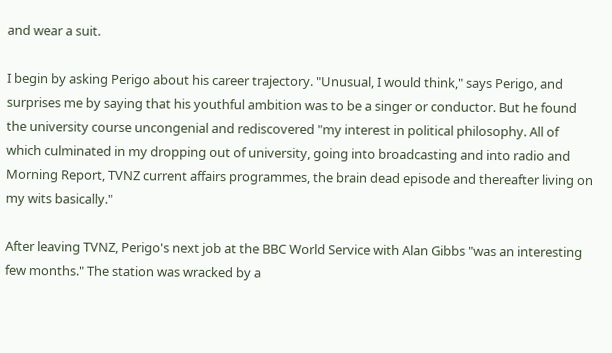and wear a suit.

I begin by asking Perigo about his career trajectory. "Unusual, I would think," says Perigo, and surprises me by saying that his youthful ambition was to be a singer or conductor. But he found the university course uncongenial and rediscovered "my interest in political philosophy. All of which culminated in my dropping out of university, going into broadcasting and into radio and Morning Report, TVNZ current affairs programmes, the brain dead episode and thereafter living on my wits basically."

After leaving TVNZ, Perigo's next job at the BBC World Service with Alan Gibbs "was an interesting few months." The station was wracked by a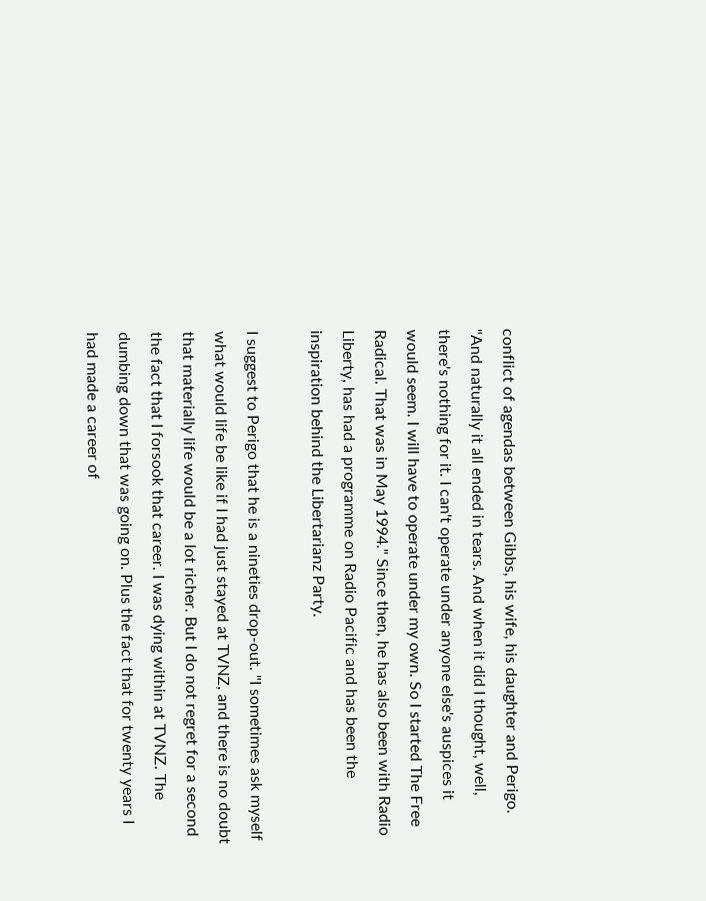conflict of agendas between Gibbs, his wife, his daughter and Perigo. "And naturally it all ended in tears. And when it did I thought, well, there's nothing for it. I can't operate under anyone else's auspices it would seem. I will have to operate under my own. So I started The Free Radical. That was in May 1994." Since then, he has also been with Radio Liberty, has had a programme on Radio Pacific and has been the inspiration behind the Libertarianz Party.

I suggest to Perigo that he is a nineties drop-out. "I sometimes ask myself what would life be like if I had just stayed at TVNZ, and there is no doubt that materially life would be a lot richer. But I do not regret for a second the fact that I forsook that career. I was dying within at TVNZ. The dumbing down that was going on. Plus the fact that for twenty years I had made a career of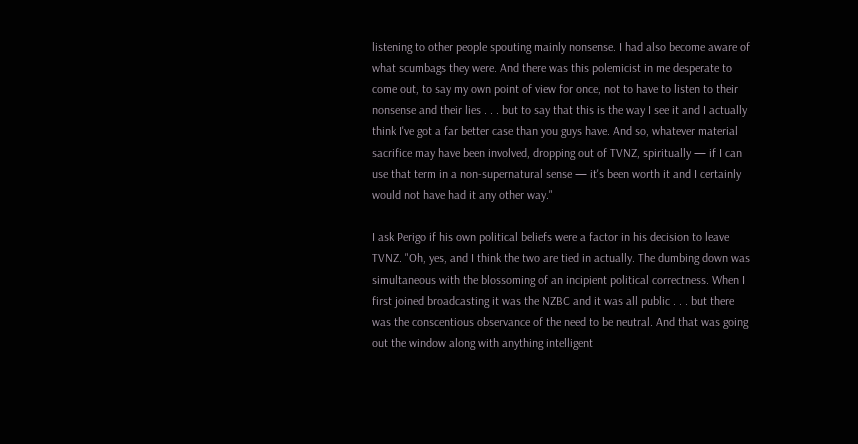listening to other people spouting mainly nonsense. I had also become aware of what scumbags they were. And there was this polemicist in me desperate to come out, to say my own point of view for once, not to have to listen to their nonsense and their lies . . . but to say that this is the way I see it and I actually think I've got a far better case than you guys have. And so, whatever material sacrifice may have been involved, dropping out of TVNZ, spiritually — if I can use that term in a non-supernatural sense — it's been worth it and I certainly would not have had it any other way."

I ask Perigo if his own political beliefs were a factor in his decision to leave TVNZ. "Oh, yes, and I think the two are tied in actually. The dumbing down was simultaneous with the blossoming of an incipient political correctness. When I first joined broadcasting it was the NZBC and it was all public . . . but there was the conscentious observance of the need to be neutral. And that was going out the window along with anything intelligent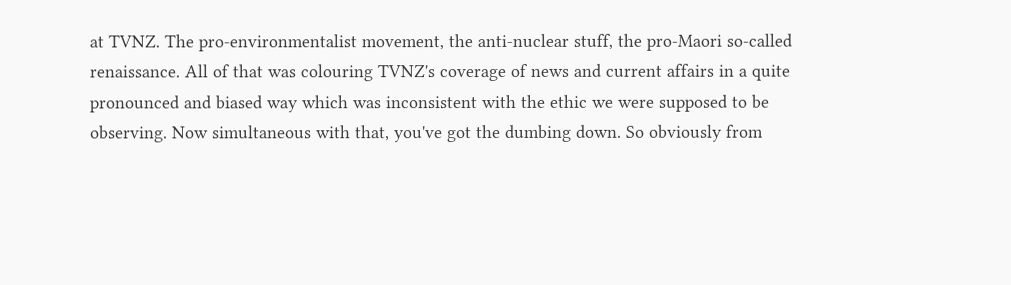at TVNZ. The pro-environmentalist movement, the anti-nuclear stuff, the pro-Maori so-called renaissance. All of that was colouring TVNZ's coverage of news and current affairs in a quite pronounced and biased way which was inconsistent with the ethic we were supposed to be observing. Now simultaneous with that, you've got the dumbing down. So obviously from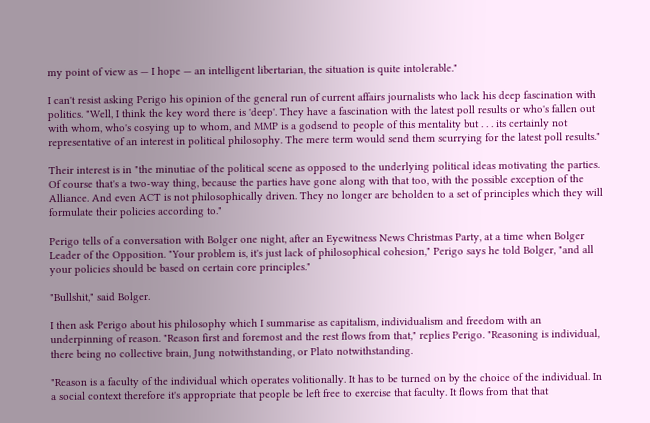my point of view as — I hope — an intelligent libertarian, the situation is quite intolerable."

I can't resist asking Perigo his opinion of the general run of current affairs journalists who lack his deep fascination with politics. "Well, I think the key word there is 'deep'. They have a fascination with the latest poll results or who's fallen out with whom, who's cosying up to whom, and MMP is a godsend to people of this mentality but . . . its certainly not representative of an interest in political philosophy. The mere term would send them scurrying for the latest poll results."

Their interest is in "the minutiae of the political scene as opposed to the underlying political ideas motivating the parties. Of course that's a two-way thing, because the parties have gone along with that too, with the possible exception of the Alliance. And even ACT is not philosophically driven. They no longer are beholden to a set of principles which they will formulate their policies according to."

Perigo tells of a conversation with Bolger one night, after an Eyewitness News Christmas Party, at a time when Bolger Leader of the Opposition. "Your problem is, it's just lack of philosophical cohesion," Perigo says he told Bolger, "and all your policies should be based on certain core principles."

"Bullshit," said Bolger.

I then ask Perigo about his philosophy which I summarise as capitalism, individualism and freedom with an underpinning of reason. "Reason first and foremost and the rest flows from that," replies Perigo. "Reasoning is individual, there being no collective brain, Jung notwithstanding, or Plato notwithstanding.

"Reason is a faculty of the individual which operates volitionally. It has to be turned on by the choice of the individual. In a social context therefore it's appropriate that people be left free to exercise that faculty. It flows from that that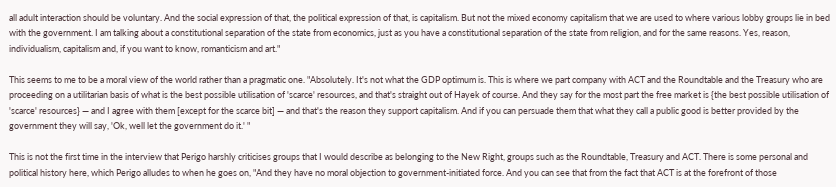all adult interaction should be voluntary. And the social expression of that, the political expression of that, is capitalism. But not the mixed economy capitalism that we are used to where various lobby groups lie in bed with the government. I am talking about a constitutional separation of the state from economics, just as you have a constitutional separation of the state from religion, and for the same reasons. Yes, reason, individualism, capitalism and, if you want to know, romanticism and art."

This seems to me to be a moral view of the world rather than a pragmatic one. "Absolutely. It's not what the GDP optimum is. This is where we part company with ACT and the Roundtable and the Treasury who are proceeding on a utilitarian basis of what is the best possible utilisation of 'scarce' resources, and that's straight out of Hayek of course. And they say for the most part the free market is {the best possible utilisation of 'scarce' resources} — and I agree with them [except for the scarce bit] — and that's the reason they support capitalism. And if you can persuade them that what they call a public good is better provided by the government they will say, 'Ok, well let the government do it.' "

This is not the first time in the interview that Perigo harshly criticises groups that I would describe as belonging to the New Right, groups such as the Roundtable, Treasury and ACT. There is some personal and political history here, which Perigo alludes to when he goes on, "And they have no moral objection to government-initiated force. And you can see that from the fact that ACT is at the forefront of those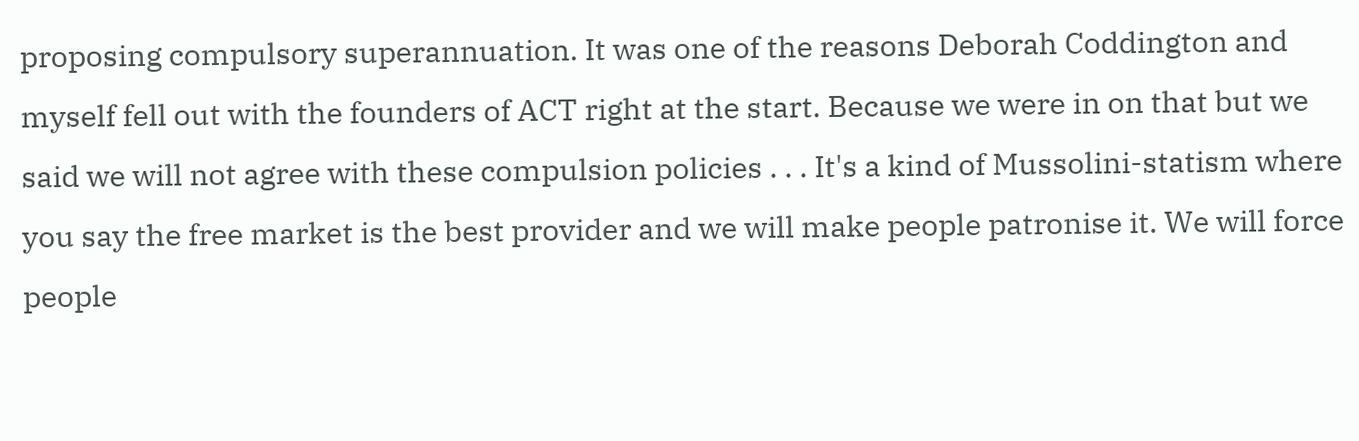proposing compulsory superannuation. It was one of the reasons Deborah Coddington and myself fell out with the founders of ACT right at the start. Because we were in on that but we said we will not agree with these compulsion policies . . . It's a kind of Mussolini-statism where you say the free market is the best provider and we will make people patronise it. We will force people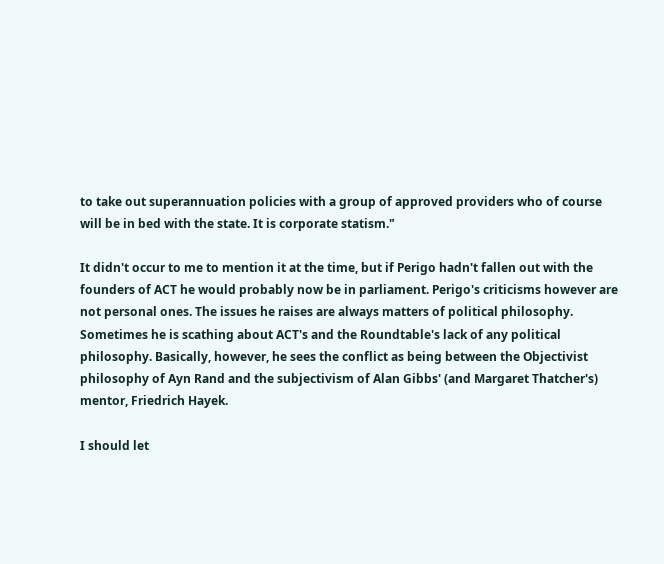to take out superannuation policies with a group of approved providers who of course will be in bed with the state. It is corporate statism."

It didn't occur to me to mention it at the time, but if Perigo hadn't fallen out with the founders of ACT he would probably now be in parliament. Perigo's criticisms however are not personal ones. The issues he raises are always matters of political philosophy. Sometimes he is scathing about ACT's and the Roundtable's lack of any political philosophy. Basically, however, he sees the conflict as being between the Objectivist philosophy of Ayn Rand and the subjectivism of Alan Gibbs' (and Margaret Thatcher's) mentor, Friedrich Hayek.

I should let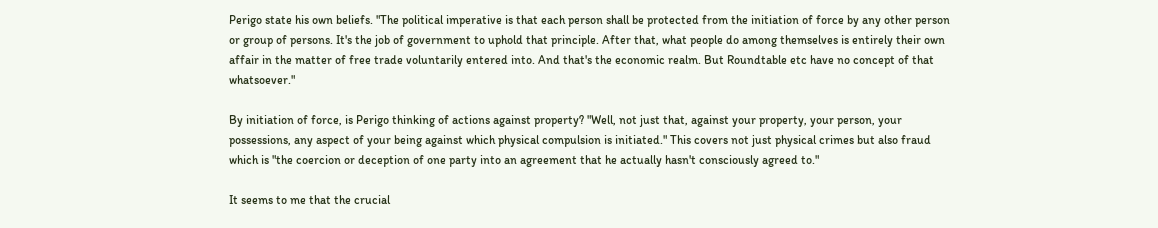Perigo state his own beliefs. "The political imperative is that each person shall be protected from the initiation of force by any other person or group of persons. It's the job of government to uphold that principle. After that, what people do among themselves is entirely their own affair in the matter of free trade voluntarily entered into. And that's the economic realm. But Roundtable etc have no concept of that whatsoever."

By initiation of force, is Perigo thinking of actions against property? "Well, not just that, against your property, your person, your possessions, any aspect of your being against which physical compulsion is initiated." This covers not just physical crimes but also fraud which is "the coercion or deception of one party into an agreement that he actually hasn't consciously agreed to."

It seems to me that the crucial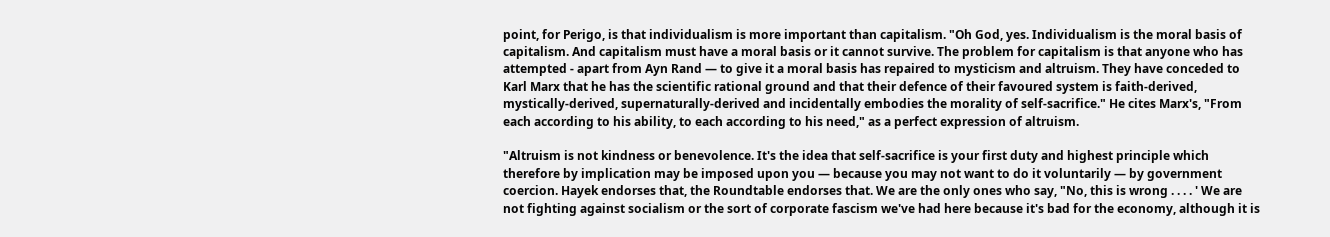point, for Perigo, is that individualism is more important than capitalism. "Oh God, yes. Individualism is the moral basis of capitalism. And capitalism must have a moral basis or it cannot survive. The problem for capitalism is that anyone who has attempted - apart from Ayn Rand — to give it a moral basis has repaired to mysticism and altruism. They have conceded to Karl Marx that he has the scientific rational ground and that their defence of their favoured system is faith-derived, mystically-derived, supernaturally-derived and incidentally embodies the morality of self-sacrifice." He cites Marx's, "From each according to his ability, to each according to his need," as a perfect expression of altruism.

"Altruism is not kindness or benevolence. It's the idea that self-sacrifice is your first duty and highest principle which therefore by implication may be imposed upon you — because you may not want to do it voluntarily — by government coercion. Hayek endorses that, the Roundtable endorses that. We are the only ones who say, "No, this is wrong . . . . ' We are not fighting against socialism or the sort of corporate fascism we've had here because it's bad for the economy, although it is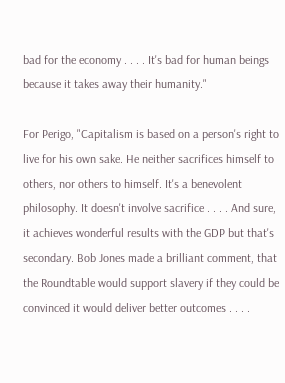bad for the economy . . . . It's bad for human beings because it takes away their humanity."

For Perigo, "Capitalism is based on a person's right to live for his own sake. He neither sacrifices himself to others, nor others to himself. It's a benevolent philosophy. It doesn't involve sacrifice . . . . And sure, it achieves wonderful results with the GDP but that's secondary. Bob Jones made a brilliant comment, that the Roundtable would support slavery if they could be convinced it would deliver better outcomes . . . .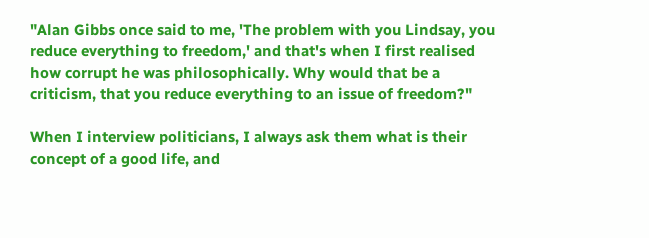"Alan Gibbs once said to me, 'The problem with you Lindsay, you reduce everything to freedom,' and that's when I first realised how corrupt he was philosophically. Why would that be a criticism, that you reduce everything to an issue of freedom?"

When I interview politicians, I always ask them what is their concept of a good life, and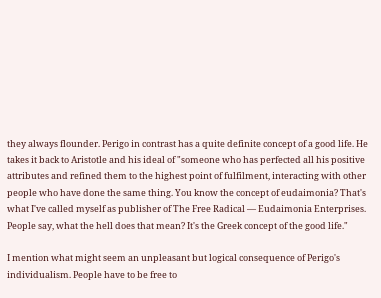they always flounder. Perigo in contrast has a quite definite concept of a good life. He takes it back to Aristotle and his ideal of "someone who has perfected all his positive attributes and refined them to the highest point of fulfilment, interacting with other people who have done the same thing. You know the concept of eudaimonia? That's what I've called myself as publisher of The Free Radical — Eudaimonia Enterprises. People say, what the hell does that mean? It's the Greek concept of the good life."

I mention what might seem an unpleasant but logical consequence of Perigo's individualism. People have to be free to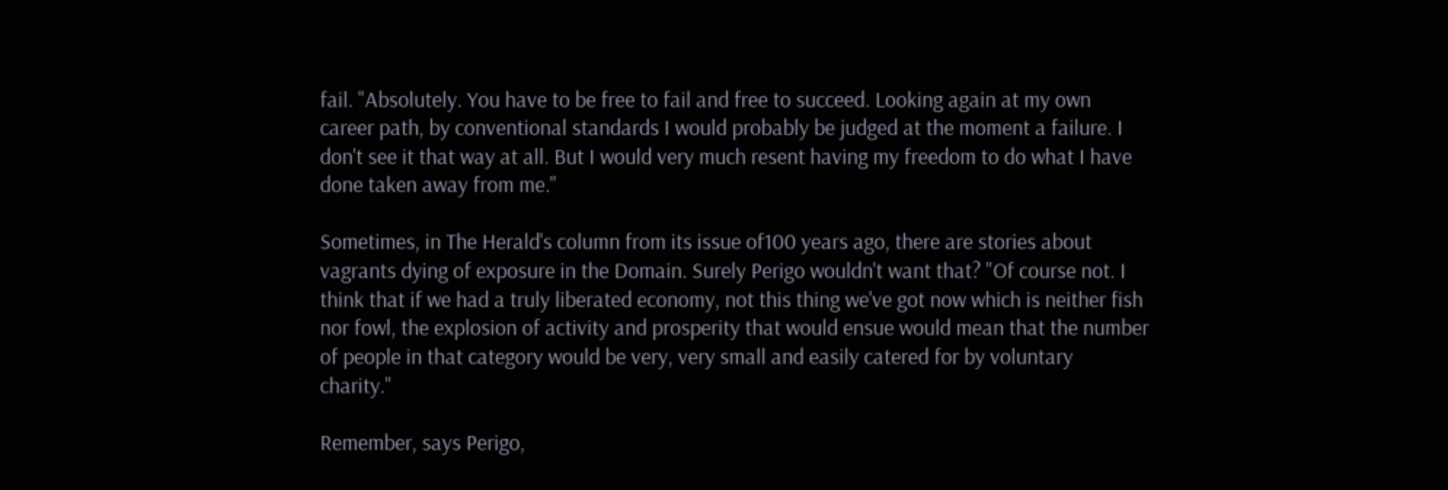fail. "Absolutely. You have to be free to fail and free to succeed. Looking again at my own career path, by conventional standards I would probably be judged at the moment a failure. I don't see it that way at all. But I would very much resent having my freedom to do what I have done taken away from me."

Sometimes, in The Herald's column from its issue of100 years ago, there are stories about vagrants dying of exposure in the Domain. Surely Perigo wouldn't want that? "Of course not. I think that if we had a truly liberated economy, not this thing we've got now which is neither fish nor fowl, the explosion of activity and prosperity that would ensue would mean that the number of people in that category would be very, very small and easily catered for by voluntary charity."

Remember, says Perigo,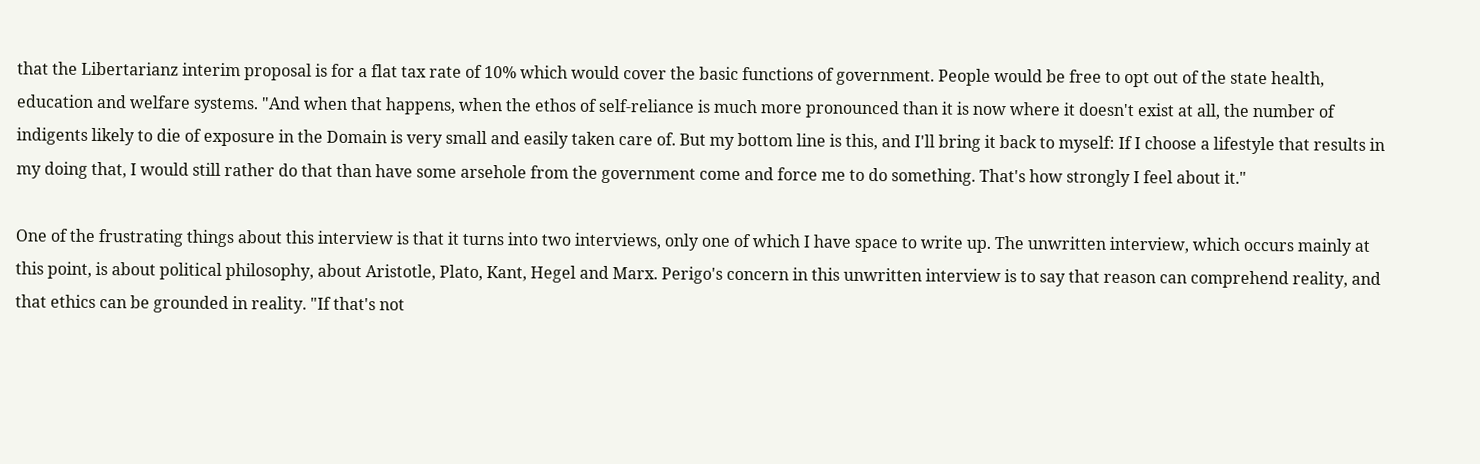that the Libertarianz interim proposal is for a flat tax rate of 10% which would cover the basic functions of government. People would be free to opt out of the state health, education and welfare systems. "And when that happens, when the ethos of self-reliance is much more pronounced than it is now where it doesn't exist at all, the number of indigents likely to die of exposure in the Domain is very small and easily taken care of. But my bottom line is this, and I'll bring it back to myself: If I choose a lifestyle that results in my doing that, I would still rather do that than have some arsehole from the government come and force me to do something. That's how strongly I feel about it."

One of the frustrating things about this interview is that it turns into two interviews, only one of which I have space to write up. The unwritten interview, which occurs mainly at this point, is about political philosophy, about Aristotle, Plato, Kant, Hegel and Marx. Perigo's concern in this unwritten interview is to say that reason can comprehend reality, and that ethics can be grounded in reality. "If that's not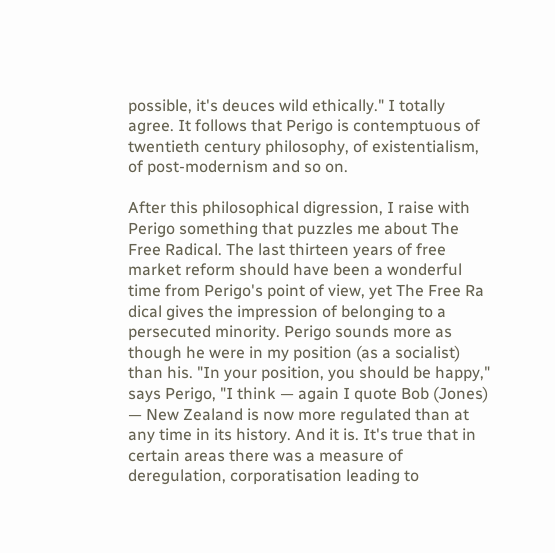possible, it's deuces wild ethically." I totally agree. It follows that Perigo is contemptuous of twentieth century philosophy, of existentialism, of post-modernism and so on.

After this philosophical digression, I raise with Perigo something that puzzles me about The Free Radical. The last thirteen years of free market reform should have been a wonderful time from Perigo's point of view, yet The Free Ra dical gives the impression of belonging to a persecuted minority. Perigo sounds more as though he were in my position (as a socialist) than his. "In your position, you should be happy," says Perigo, "I think — again I quote Bob (Jones) — New Zealand is now more regulated than at any time in its history. And it is. It's true that in certain areas there was a measure of deregulation, corporatisation leading to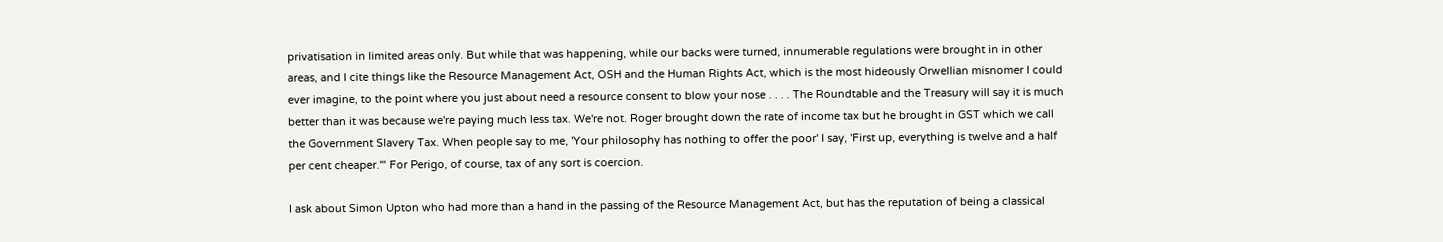privatisation in limited areas only. But while that was happening, while our backs were turned, innumerable regulations were brought in in other areas, and I cite things like the Resource Management Act, OSH and the Human Rights Act, which is the most hideously Orwellian misnomer I could ever imagine, to the point where you just about need a resource consent to blow your nose . . . . The Roundtable and the Treasury will say it is much better than it was because we're paying much less tax. We're not. Roger brought down the rate of income tax but he brought in GST which we call the Government Slavery Tax. When people say to me, 'Your philosophy has nothing to offer the poor' I say, 'First up, everything is twelve and a half per cent cheaper.'" For Perigo, of course, tax of any sort is coercion.

I ask about Simon Upton who had more than a hand in the passing of the Resource Management Act, but has the reputation of being a classical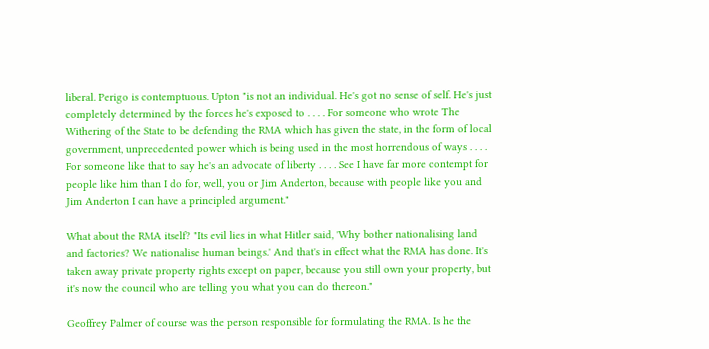liberal. Perigo is contemptuous. Upton "is not an individual. He's got no sense of self. He's just completely determined by the forces he's exposed to . . . . For someone who wrote The Withering of the State to be defending the RMA which has given the state, in the form of local government, unprecedented power which is being used in the most horrendous of ways . . . . For someone like that to say he's an advocate of liberty . . . . See I have far more contempt for people like him than I do for, well, you or Jim Anderton, because with people like you and Jim Anderton I can have a principled argument."

What about the RMA itself? "Its evil lies in what Hitler said, 'Why bother nationalising land and factories? We nationalise human beings.' And that's in effect what the RMA has done. It's taken away private property rights except on paper, because you still own your property, but it's now the council who are telling you what you can do thereon."

Geoffrey Palmer of course was the person responsible for formulating the RMA. Is he the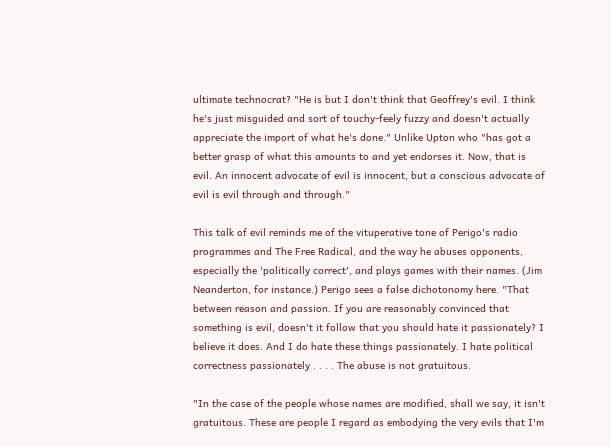ultimate technocrat? "He is but I don't think that Geoffrey's evil. I think he's just misguided and sort of touchy-feely fuzzy and doesn't actually appreciate the import of what he's done." Unlike Upton who "has got a better grasp of what this amounts to and yet endorses it. Now, that is evil. An innocent advocate of evil is innocent, but a conscious advocate of evil is evil through and through."

This talk of evil reminds me of the vituperative tone of Perigo's radio programmes and The Free Radical, and the way he abuses opponents, especially the 'politically correct', and plays games with their names. (Jim Neanderton, for instance.) Perigo sees a false dichotonomy here. "That between reason and passion. If you are reasonably convinced that something is evil, doesn't it follow that you should hate it passionately? I believe it does. And I do hate these things passionately. I hate political correctness passionately . . . . The abuse is not gratuitous.

"In the case of the people whose names are modified, shall we say, it isn't gratuitous. These are people I regard as embodying the very evils that I'm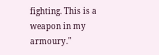fighting. This is a weapon in my armoury."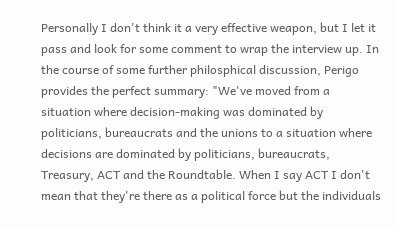Personally I don't think it a very effective weapon, but I let it pass and look for some comment to wrap the interview up. In the course of some further philosphical discussion, Perigo provides the perfect summary: "We've moved from a situation where decision-making was dominated by politicians, bureaucrats and the unions to a situation where decisions are dominated by politicians, bureaucrats, Treasury, ACT and the Roundtable. When I say ACT I don't mean that they're there as a political force but the individuals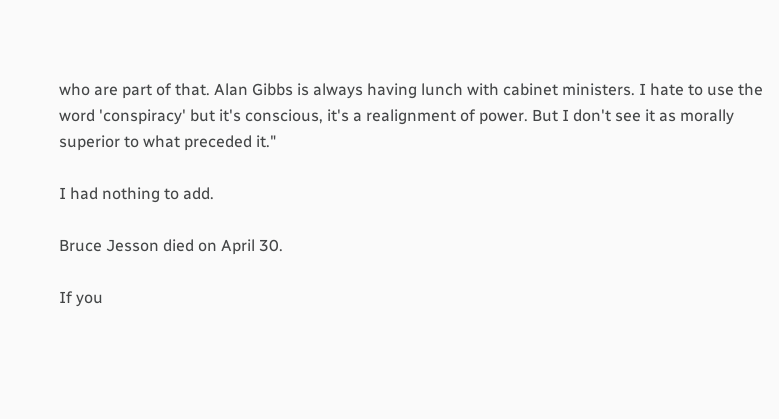who are part of that. Alan Gibbs is always having lunch with cabinet ministers. I hate to use the word 'conspiracy' but it's conscious, it's a realignment of power. But I don't see it as morally superior to what preceded it."

I had nothing to add.

Bruce Jesson died on April 30.

If you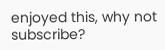enjoyed this, why not subscribe?